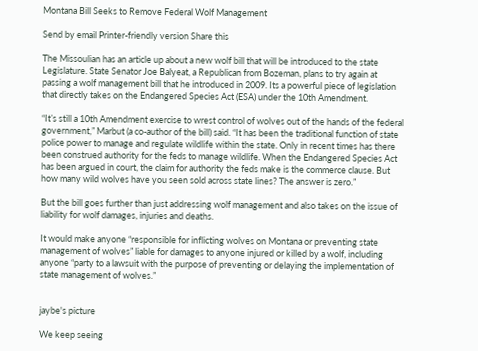Montana Bill Seeks to Remove Federal Wolf Management

Send by email Printer-friendly version Share this

The Missoulian has an article up about a new wolf bill that will be introduced to the state Legislature. State Senator Joe Balyeat, a Republican from Bozeman, plans to try again at passing a wolf management bill that he introduced in 2009. Its a powerful piece of legislation that directly takes on the Endangered Species Act (ESA) under the 10th Amendment.

“It’s still a 10th Amendment exercise to wrest control of wolves out of the hands of the federal government,” Marbut (a co-author of the bill) said. “It has been the traditional function of state police power to manage and regulate wildlife within the state. Only in recent times has there been construed authority for the feds to manage wildlife. When the Endangered Species Act has been argued in court, the claim for authority the feds make is the commerce clause. But how many wild wolves have you seen sold across state lines? The answer is zero.”

But the bill goes further than just addressing wolf management and also takes on the issue of liability for wolf damages, injuries and deaths.

It would make anyone “responsible for inflicting wolves on Montana or preventing state management of wolves” liable for damages to anyone injured or killed by a wolf, including anyone “party to a lawsuit with the purpose of preventing or delaying the implementation of state management of wolves.”


jaybe's picture

We keep seeing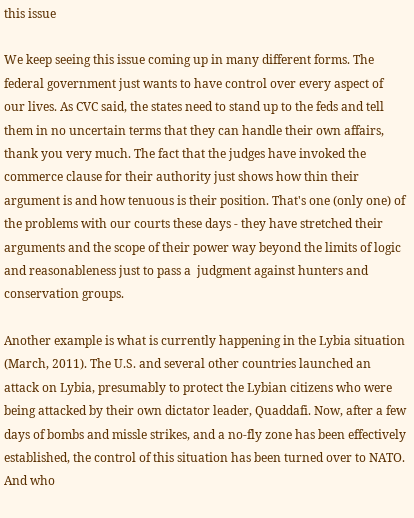this issue

We keep seeing this issue coming up in many different forms. The federal government just wants to have control over every aspect of our lives. As CVC said, the states need to stand up to the feds and tell them in no uncertain terms that they can handle their own affairs, thank you very much. The fact that the judges have invoked the commerce clause for their authority just shows how thin their argument is and how tenuous is their position. That's one (only one) of the problems with our courts these days - they have stretched their arguments and the scope of their power way beyond the limits of logic and reasonableness just to pass a  judgment against hunters and conservation groups.

Another example is what is currently happening in the Lybia situation (March, 2011). The U.S. and several other countries launched an attack on Lybia, presumably to protect the Lybian citizens who were being attacked by their own dictator leader, Quaddafi. Now, after a few days of bombs and missle strikes, and a no-fly zone has been effectively established, the control of this situation has been turned over to NATO. And who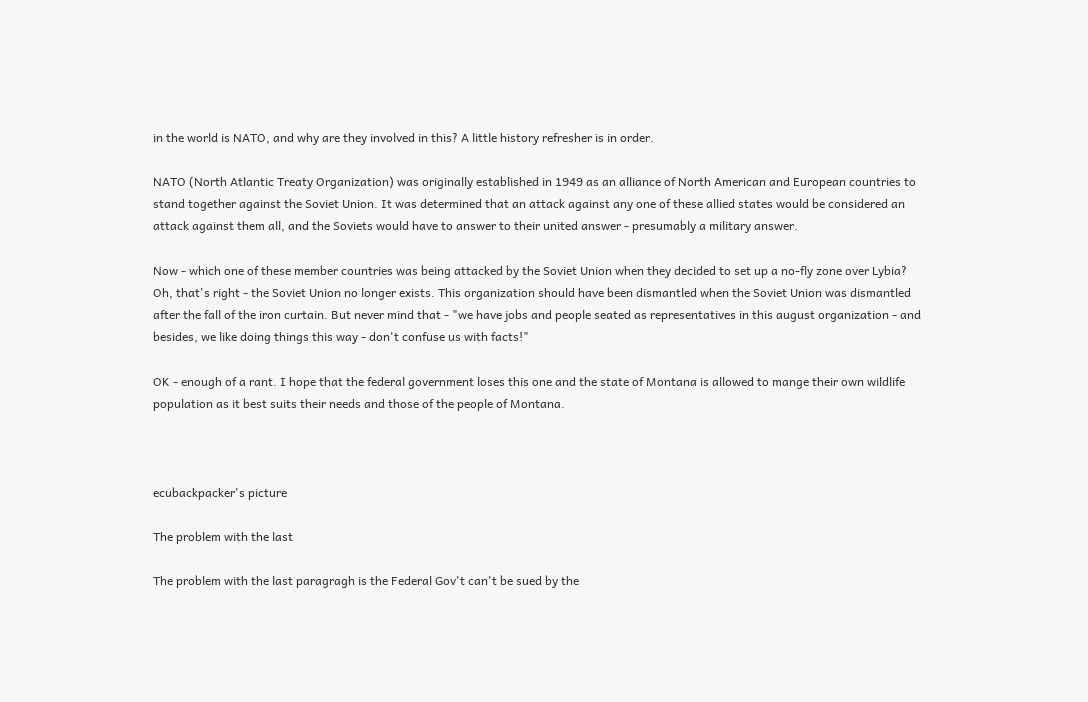in the world is NATO, and why are they involved in this? A little history refresher is in order.

NATO (North Atlantic Treaty Organization) was originally established in 1949 as an alliance of North American and European countries to stand together against the Soviet Union. It was determined that an attack against any one of these allied states would be considered an attack against them all, and the Soviets would have to answer to their united answer - presumably a military answer.

Now - which one of these member countries was being attacked by the Soviet Union when they decided to set up a no-fly zone over Lybia? Oh, that's right - the Soviet Union no longer exists. This organization should have been dismantled when the Soviet Union was dismantled after the fall of the iron curtain. But never mind that - "we have jobs and people seated as representatives in this august organization - and besides, we like doing things this way - don't confuse us with facts!"

OK - enough of a rant. I hope that the federal government loses this one and the state of Montana is allowed to mange their own wildlife population as it best suits their needs and those of the people of Montana.



ecubackpacker's picture

The problem with the last

The problem with the last paragragh is the Federal Gov't can't be sued by the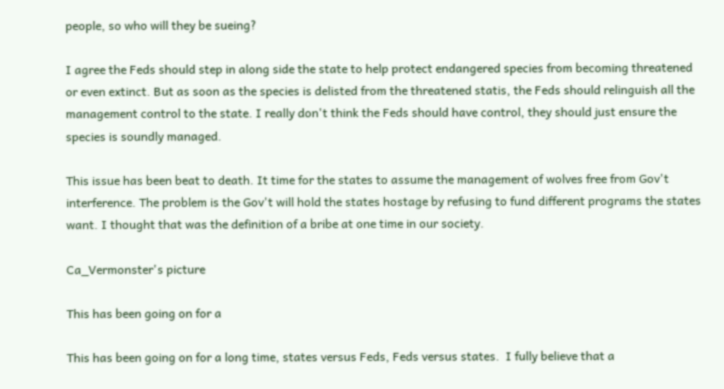people, so who will they be sueing?

I agree the Feds should step in along side the state to help protect endangered species from becoming threatened or even extinct. But as soon as the species is delisted from the threatened statis, the Feds should relinguish all the management control to the state. I really don't think the Feds should have control, they should just ensure the species is soundly managed.

This issue has been beat to death. It time for the states to assume the management of wolves free from Gov't interference. The problem is the Gov't will hold the states hostage by refusing to fund different programs the states want. I thought that was the definition of a bribe at one time in our society.

Ca_Vermonster's picture

This has been going on for a

This has been going on for a long time, states versus Feds, Feds versus states.  I fully believe that a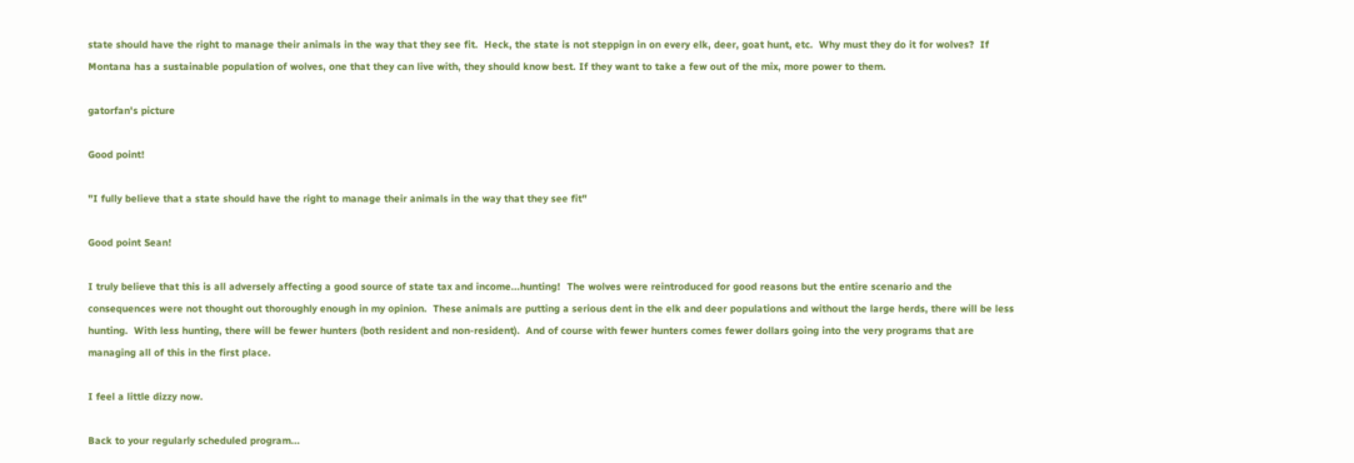state should have the right to manage their animals in the way that they see fit.  Heck, the state is not steppign in on every elk, deer, goat hunt, etc.  Why must they do it for wolves?  If Montana has a sustainable population of wolves, one that they can live with, they should know best. If they want to take a few out of the mix, more power to them.

gatorfan's picture

Good point!

"I fully believe that a state should have the right to manage their animals in the way that they see fit"

Good point Sean!

I truly believe that this is all adversely affecting a good source of state tax and income...hunting!  The wolves were reintroduced for good reasons but the entire scenario and the consequences were not thought out thoroughly enough in my opinion.  These animals are putting a serious dent in the elk and deer populations and without the large herds, there will be less hunting.  With less hunting, there will be fewer hunters (both resident and non-resident).  And of course with fewer hunters comes fewer dollars going into the very programs that are managing all of this in the first place.

I feel a little dizzy now.

Back to your regularly scheduled program...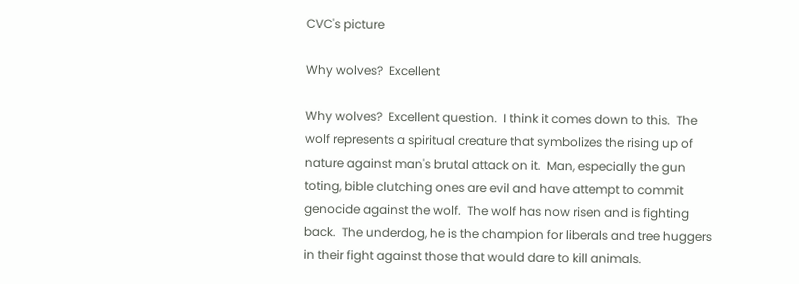CVC's picture

Why wolves?  Excellent

Why wolves?  Excellent question.  I think it comes down to this.  The wolf represents a spiritual creature that symbolizes the rising up of nature against man's brutal attack on it.  Man, especially the gun toting, bible clutching ones are evil and have attempt to commit genocide against the wolf.  The wolf has now risen and is fighting back.  The underdog, he is the champion for liberals and tree huggers in their fight against those that would dare to kill animals.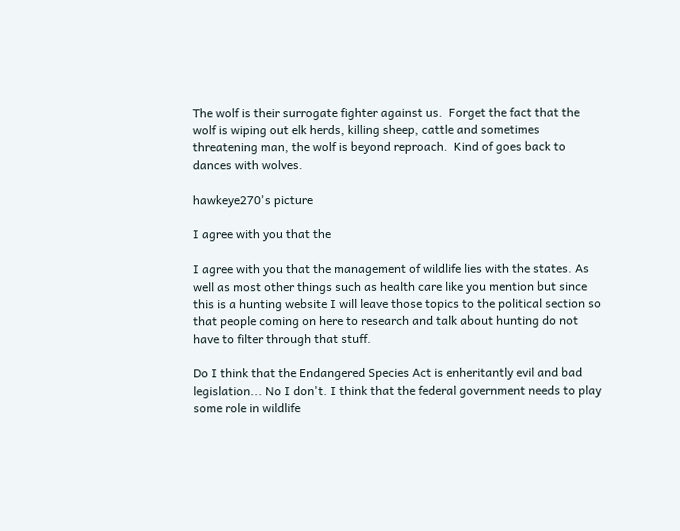The wolf is their surrogate fighter against us.  Forget the fact that the wolf is wiping out elk herds, killing sheep, cattle and sometimes threatening man, the wolf is beyond reproach.  Kind of goes back to dances with wolves.

hawkeye270's picture

I agree with you that the

I agree with you that the management of wildlife lies with the states. As well as most other things such as health care like you mention but since this is a hunting website I will leave those topics to the political section so that people coming on here to research and talk about hunting do not have to filter through that stuff.

Do I think that the Endangered Species Act is enheritantly evil and bad legislation... No I don't. I think that the federal government needs to play some role in wildlife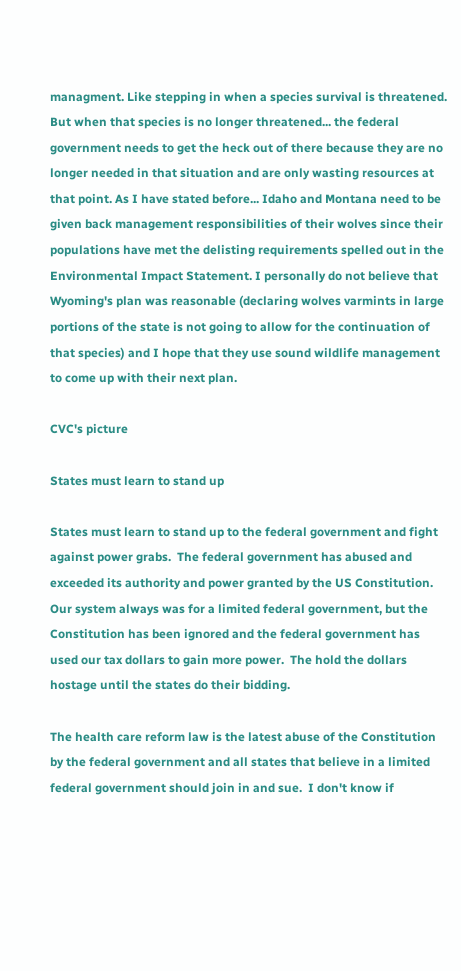managment. Like stepping in when a species survival is threatened. But when that species is no longer threatened... the federal government needs to get the heck out of there because they are no longer needed in that situation and are only wasting resources at that point. As I have stated before... Idaho and Montana need to be given back management responsibilities of their wolves since their populations have met the delisting requirements spelled out in the Environmental Impact Statement. I personally do not believe that Wyoming's plan was reasonable (declaring wolves varmints in large portions of the state is not going to allow for the continuation of that species) and I hope that they use sound wildlife management to come up with their next plan.

CVC's picture

States must learn to stand up

States must learn to stand up to the federal government and fight against power grabs.  The federal government has abused and exceeded its authority and power granted by the US Constitution.  Our system always was for a limited federal government, but the Constitution has been ignored and the federal government has used our tax dollars to gain more power.  The hold the dollars hostage until the states do their bidding.

The health care reform law is the latest abuse of the Constitution by the federal government and all states that believe in a limited federal government should join in and sue.  I don't know if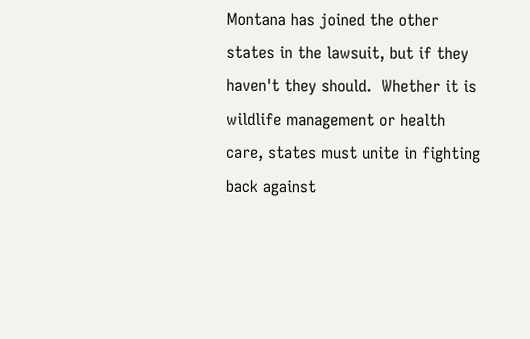Montana has joined the other states in the lawsuit, but if they haven't they should.  Whether it is wildlife management or health care, states must unite in fighting back against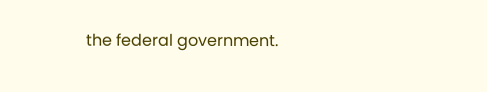the federal government.